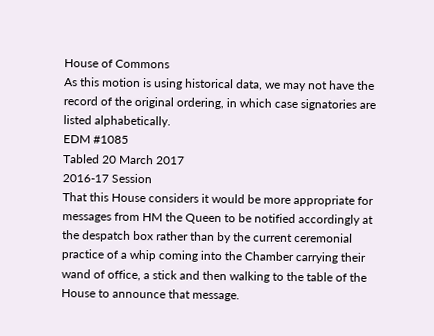House of Commons
As this motion is using historical data, we may not have the record of the original ordering, in which case signatories are listed alphabetically.
EDM #1085
Tabled 20 March 2017
2016-17 Session
That this House considers it would be more appropriate for messages from HM the Queen to be notified accordingly at the despatch box rather than by the current ceremonial practice of a whip coming into the Chamber carrying their wand of office, a stick and then walking to the table of the House to announce that message.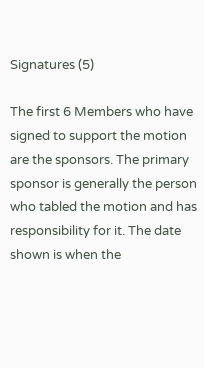Signatures (5)

The first 6 Members who have signed to support the motion are the sponsors. The primary sponsor is generally the person who tabled the motion and has responsibility for it. The date shown is when the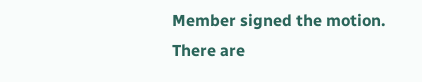Member signed the motion.
There are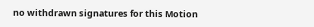no withdrawn signatures for this Motion